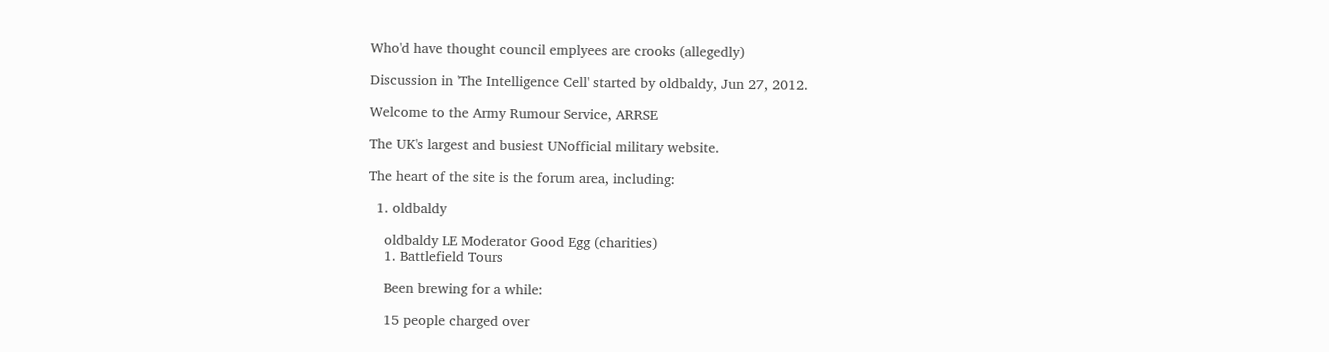Who'd have thought council emplyees are crooks (allegedly)

Discussion in 'The Intelligence Cell' started by oldbaldy, Jun 27, 2012.

Welcome to the Army Rumour Service, ARRSE

The UK's largest and busiest UNofficial military website.

The heart of the site is the forum area, including:

  1. oldbaldy

    oldbaldy LE Moderator Good Egg (charities)
    1. Battlefield Tours

    Been brewing for a while:

    15 people charged over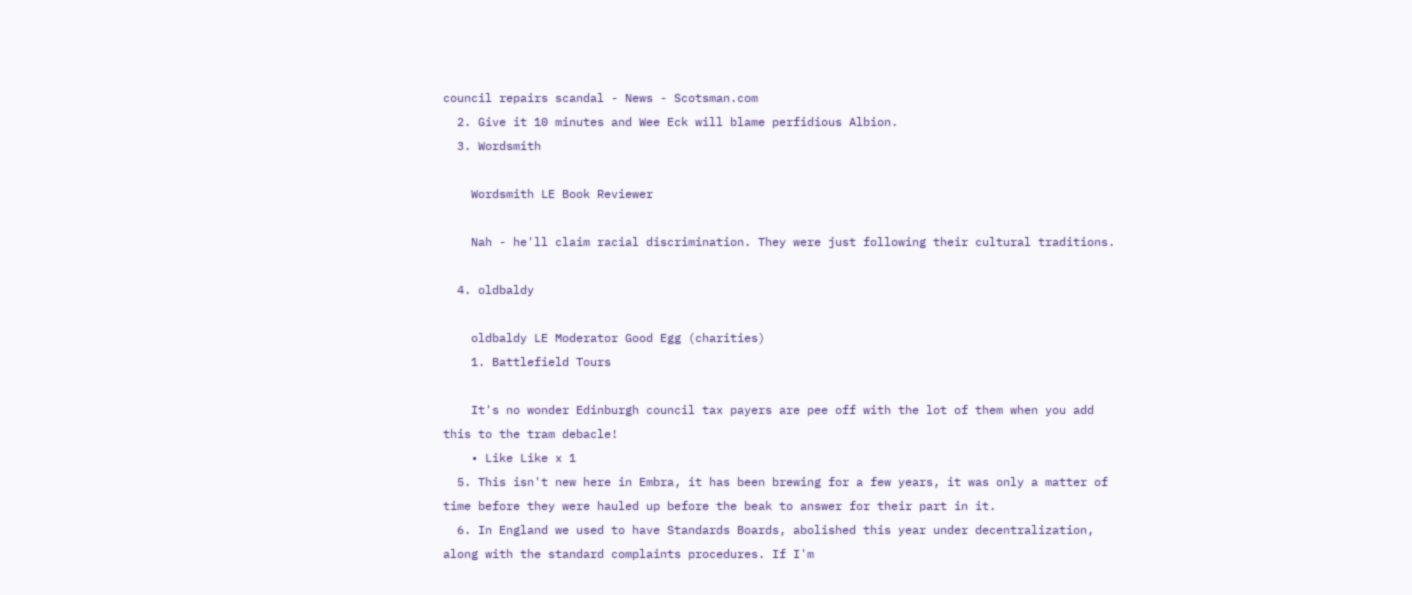council repairs scandal - News - Scotsman.com
  2. Give it 10 minutes and Wee Eck will blame perfidious Albion.
  3. Wordsmith

    Wordsmith LE Book Reviewer

    Nah - he'll claim racial discrimination. They were just following their cultural traditions.

  4. oldbaldy

    oldbaldy LE Moderator Good Egg (charities)
    1. Battlefield Tours

    It's no wonder Edinburgh council tax payers are pee off with the lot of them when you add this to the tram debacle!
    • Like Like x 1
  5. This isn't new here in Embra, it has been brewing for a few years, it was only a matter of time before they were hauled up before the beak to answer for their part in it.
  6. In England we used to have Standards Boards, abolished this year under decentralization, along with the standard complaints procedures. If I'm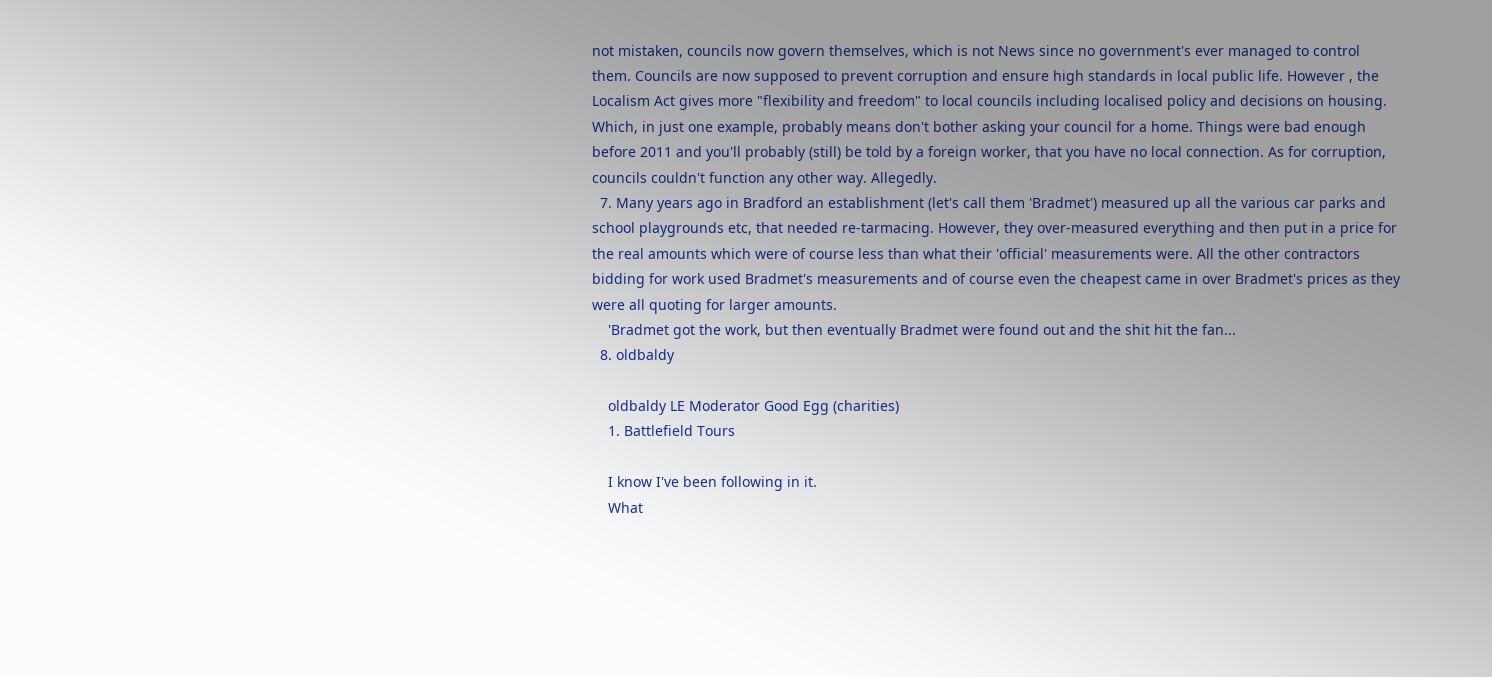not mistaken, councils now govern themselves, which is not News since no government's ever managed to control them. Councils are now supposed to prevent corruption and ensure high standards in local public life. However , the Localism Act gives more "flexibility and freedom" to local councils including localised policy and decisions on housing. Which, in just one example, probably means don't bother asking your council for a home. Things were bad enough before 2011 and you'll probably (still) be told by a foreign worker, that you have no local connection. As for corruption, councils couldn't function any other way. Allegedly.
  7. Many years ago in Bradford an establishment (let's call them 'Bradmet') measured up all the various car parks and school playgrounds etc, that needed re-tarmacing. However, they over-measured everything and then put in a price for the real amounts which were of course less than what their 'official' measurements were. All the other contractors bidding for work used Bradmet's measurements and of course even the cheapest came in over Bradmet's prices as they were all quoting for larger amounts.
    'Bradmet got the work, but then eventually Bradmet were found out and the shit hit the fan...
  8. oldbaldy

    oldbaldy LE Moderator Good Egg (charities)
    1. Battlefield Tours

    I know I've been following in it.
    What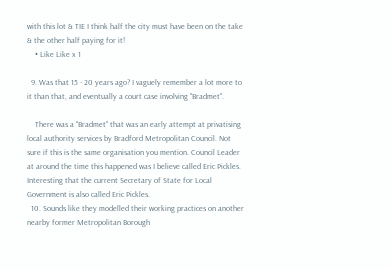with this lot & TIE I think half the city must have been on the take & the other half paying for it!
    • Like Like x 1

  9. Was that 15 - 20 years ago? I vaguely remember a lot more to it than that, and eventually a court case involving "Bradmet".

    There was a "Bradmet" that was an early attempt at privatising local authority services by Bradford Metropolitan Council. Not sure if this is the same organisation you mention. Council Leader at around the time this happened was I believe called Eric Pickles. Interesting that the current Secretary of State for Local Government is also called Eric Pickles.
  10. Sounds like they modelled their working practices on another nearby former Metropolitan Borough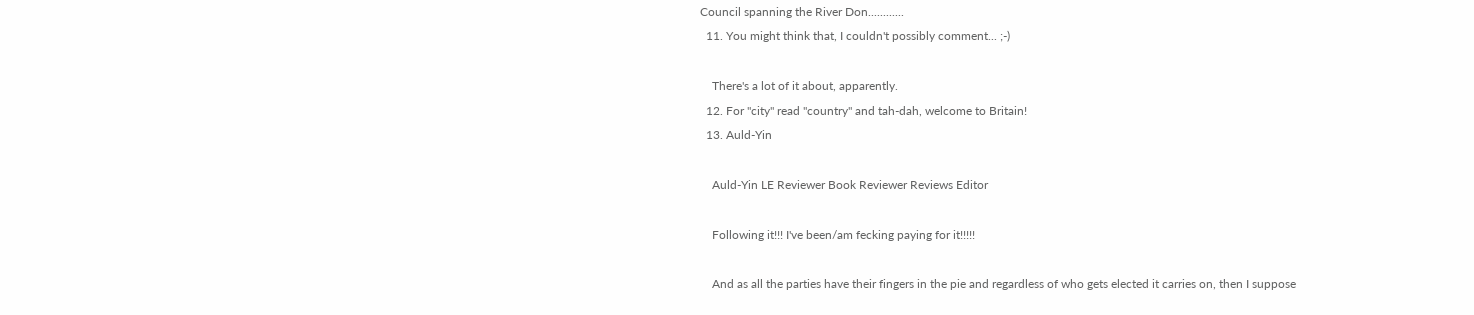Council spanning the River Don............
  11. You might think that, I couldn't possibly comment... ;-)

    There's a lot of it about, apparently.
  12. For "city" read "country" and tah-dah, welcome to Britain!
  13. Auld-Yin

    Auld-Yin LE Reviewer Book Reviewer Reviews Editor

    Following it!!! I've been/am fecking paying for it!!!!!

    And as all the parties have their fingers in the pie and regardless of who gets elected it carries on, then I suppose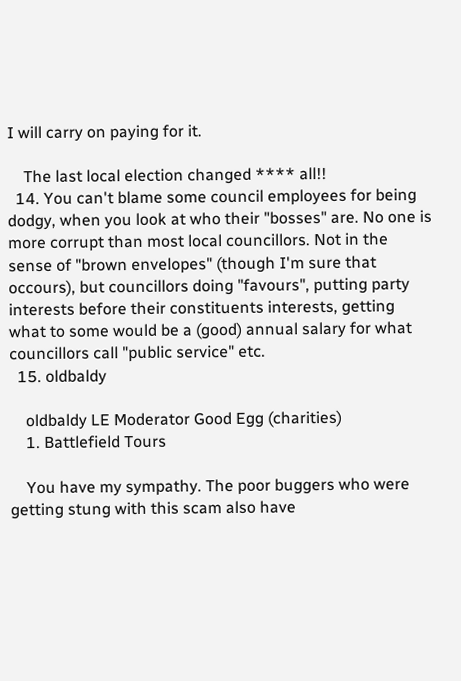I will carry on paying for it.

    The last local election changed **** all!!
  14. You can't blame some council employees for being dodgy, when you look at who their "bosses" are. No one is more corrupt than most local councillors. Not in the sense of "brown envelopes" (though I'm sure that occours), but councillors doing "favours", putting party interests before their constituents interests, getting what to some would be a (good) annual salary for what councillors call "public service" etc.
  15. oldbaldy

    oldbaldy LE Moderator Good Egg (charities)
    1. Battlefield Tours

    You have my sympathy. The poor buggers who were getting stung with this scam also have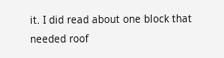it. I did read about one block that needed roof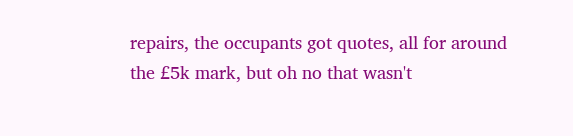repairs, the occupants got quotes, all for around the £5k mark, but oh no that wasn't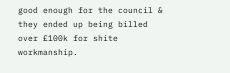good enough for the council & they ended up being billed over £100k for shite workmanship.